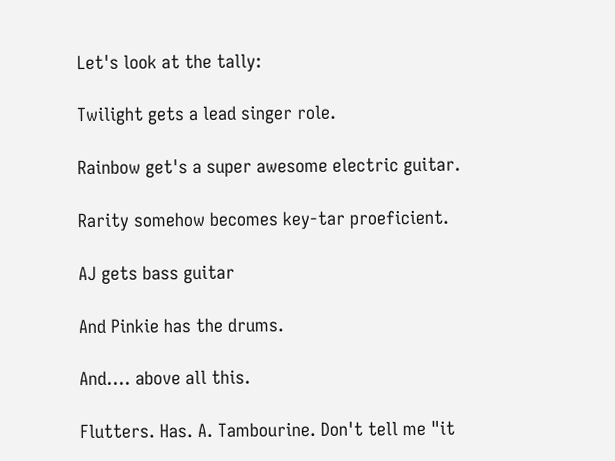Let's look at the tally:

Twilight gets a lead singer role.

Rainbow get's a super awesome electric guitar.

Rarity somehow becomes key-tar proeficient.

AJ gets bass guitar

And Pinkie has the drums.

And.... above all this.

Flutters. Has. A. Tambourine. Don't tell me "it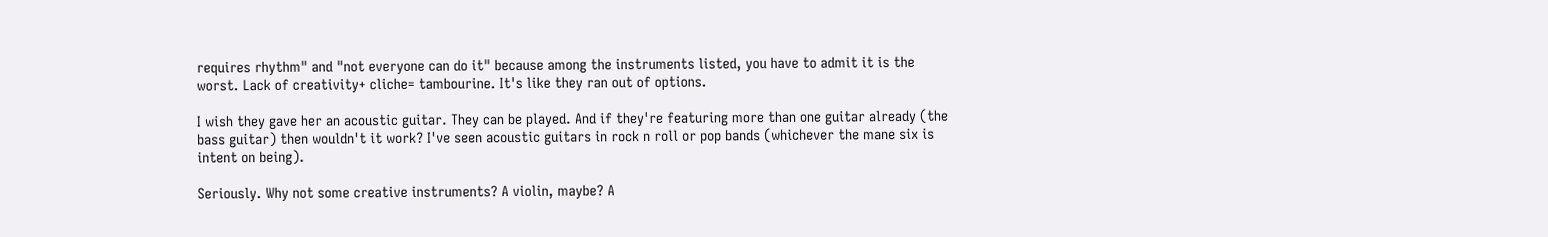requires rhythm" and "not everyone can do it" because among the instruments listed, you have to admit it is the worst. Lack of creativity+ cliche= tambourine. It's like they ran out of options.

I wish they gave her an acoustic guitar. They can be played. And if they're featuring more than one guitar already (the bass guitar) then wouldn't it work? I've seen acoustic guitars in rock n roll or pop bands (whichever the mane six is intent on being).

Seriously. Why not some creative instruments? A violin, maybe? A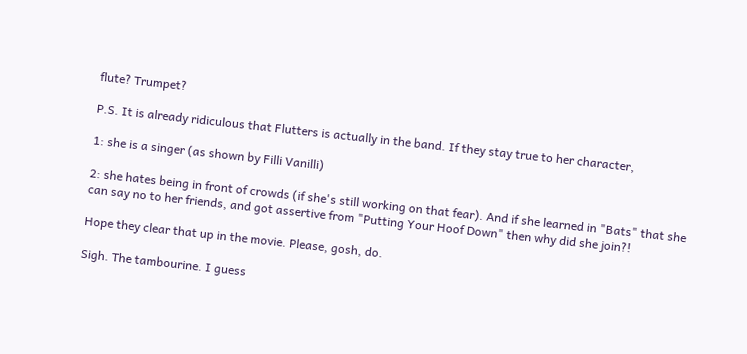flute? Trumpet?

P.S. It is already ridiculous that Flutters is actually in the band. If they stay true to her character,

1: she is a singer (as shown by Filli Vanilli)

2: she hates being in front of crowds (if she's still working on that fear). And if she learned in "Bats" that she can say no to her friends, and got assertive from "Putting Your Hoof Down" then why did she join?!

Hope they clear that up in the movie. Please, gosh, do.

Sigh. The tambourine. I guess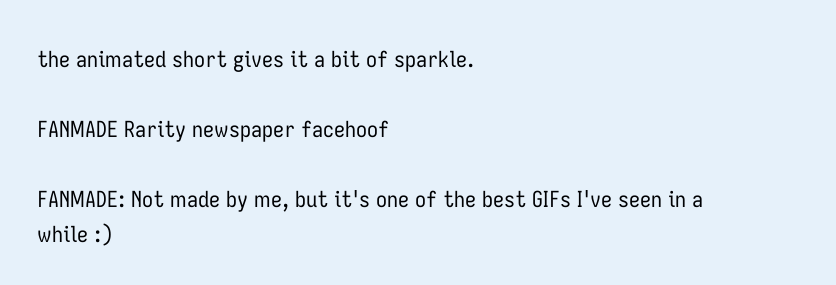the animated short gives it a bit of sparkle.

FANMADE Rarity newspaper facehoof

FANMADE: Not made by me, but it's one of the best GIFs I've seen in a while :)